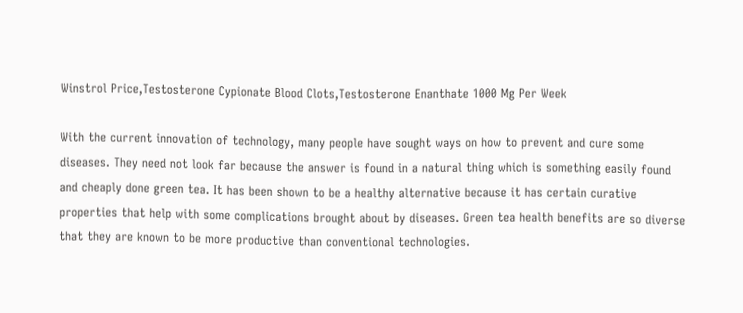Winstrol Price,Testosterone Cypionate Blood Clots,Testosterone Enanthate 1000 Mg Per Week

With the current innovation of technology, many people have sought ways on how to prevent and cure some diseases. They need not look far because the answer is found in a natural thing which is something easily found and cheaply done green tea. It has been shown to be a healthy alternative because it has certain curative properties that help with some complications brought about by diseases. Green tea health benefits are so diverse that they are known to be more productive than conventional technologies.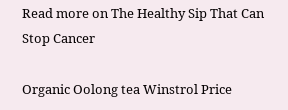Read more on The Healthy Sip That Can Stop Cancer

Organic Oolong tea Winstrol Price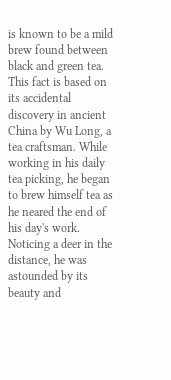is known to be a mild brew found between black and green tea. This fact is based on its accidental discovery in ancient China by Wu Long, a tea craftsman. While working in his daily tea picking, he began to brew himself tea as he neared the end of his day's work. Noticing a deer in the distance, he was astounded by its beauty and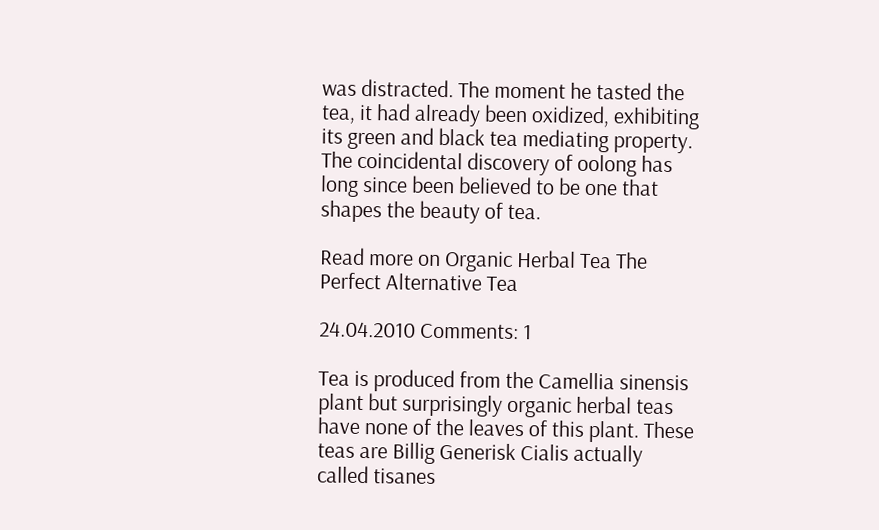was distracted. The moment he tasted the tea, it had already been oxidized, exhibiting its green and black tea mediating property. The coincidental discovery of oolong has long since been believed to be one that shapes the beauty of tea.

Read more on Organic Herbal Tea The Perfect Alternative Tea

24.04.2010 Comments: 1

Tea is produced from the Camellia sinensis plant but surprisingly organic herbal teas have none of the leaves of this plant. These teas are Billig Generisk Cialis actually called tisanes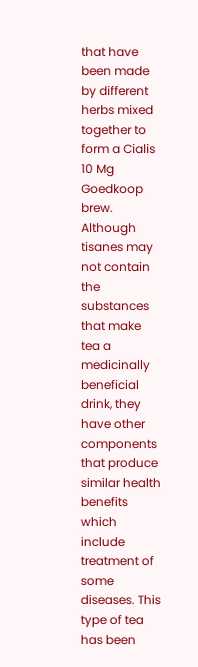that have been made by different herbs mixed together to form a Cialis 10 Mg Goedkoop brew. Although tisanes may not contain the substances that make tea a medicinally beneficial drink, they have other components that produce similar health benefits which include treatment of some diseases. This type of tea has been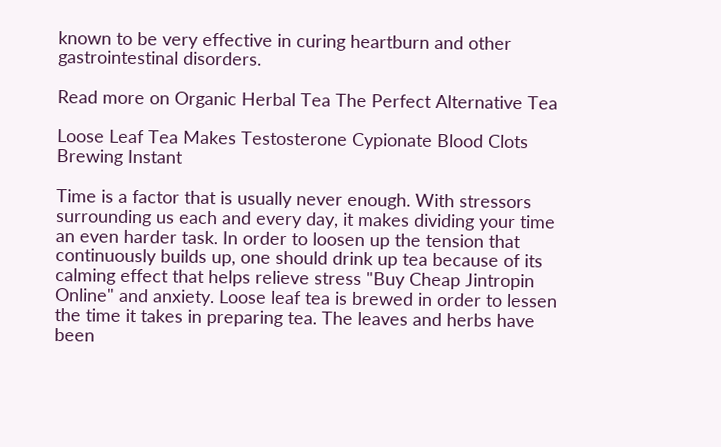known to be very effective in curing heartburn and other gastrointestinal disorders.

Read more on Organic Herbal Tea The Perfect Alternative Tea

Loose Leaf Tea Makes Testosterone Cypionate Blood Clots Brewing Instant

Time is a factor that is usually never enough. With stressors surrounding us each and every day, it makes dividing your time an even harder task. In order to loosen up the tension that continuously builds up, one should drink up tea because of its calming effect that helps relieve stress "Buy Cheap Jintropin Online" and anxiety. Loose leaf tea is brewed in order to lessen the time it takes in preparing tea. The leaves and herbs have been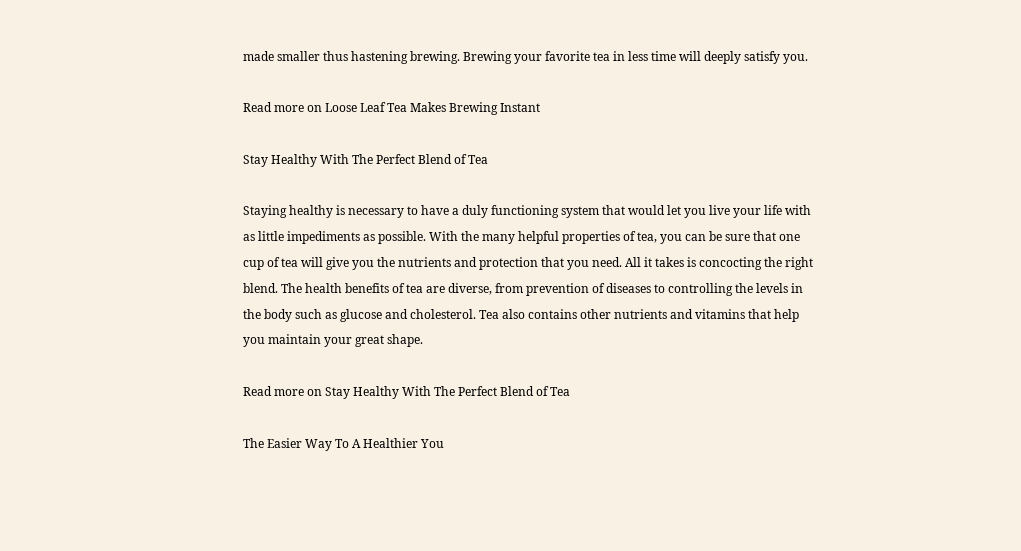made smaller thus hastening brewing. Brewing your favorite tea in less time will deeply satisfy you.

Read more on Loose Leaf Tea Makes Brewing Instant

Stay Healthy With The Perfect Blend of Tea

Staying healthy is necessary to have a duly functioning system that would let you live your life with as little impediments as possible. With the many helpful properties of tea, you can be sure that one cup of tea will give you the nutrients and protection that you need. All it takes is concocting the right blend. The health benefits of tea are diverse, from prevention of diseases to controlling the levels in the body such as glucose and cholesterol. Tea also contains other nutrients and vitamins that help you maintain your great shape.

Read more on Stay Healthy With The Perfect Blend of Tea

The Easier Way To A Healthier You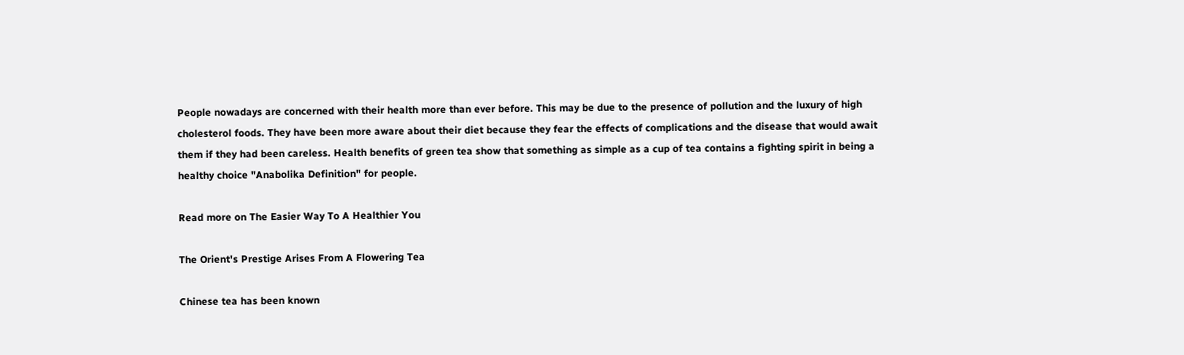People nowadays are concerned with their health more than ever before. This may be due to the presence of pollution and the luxury of high cholesterol foods. They have been more aware about their diet because they fear the effects of complications and the disease that would await them if they had been careless. Health benefits of green tea show that something as simple as a cup of tea contains a fighting spirit in being a healthy choice "Anabolika Definition" for people.

Read more on The Easier Way To A Healthier You

The Orient's Prestige Arises From A Flowering Tea

Chinese tea has been known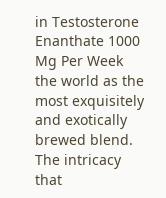in Testosterone Enanthate 1000 Mg Per Week the world as the most exquisitely and exotically brewed blend. The intricacy that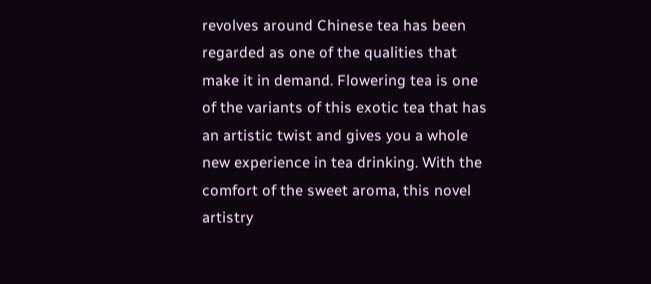revolves around Chinese tea has been regarded as one of the qualities that make it in demand. Flowering tea is one of the variants of this exotic tea that has an artistic twist and gives you a whole new experience in tea drinking. With the comfort of the sweet aroma, this novel artistry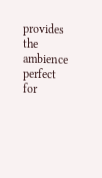provides the ambience perfect for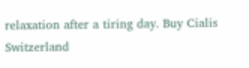relaxation after a tiring day. Buy Cialis Switzerland